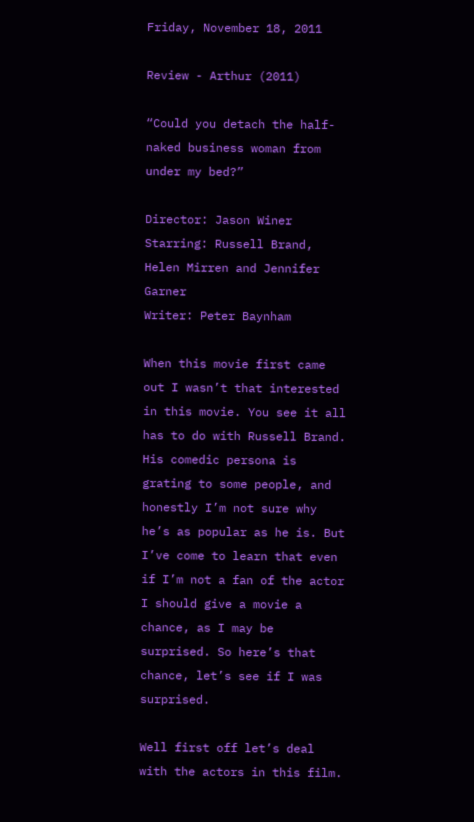Friday, November 18, 2011

Review - Arthur (2011)

“Could you detach the half-naked business woman from under my bed?”

Director: Jason Winer
Starring: Russell Brand, Helen Mirren and Jennifer Garner
Writer: Peter Baynham

When this movie first came out I wasn’t that interested in this movie. You see it all has to do with Russell Brand. His comedic persona is grating to some people, and honestly I’m not sure why he’s as popular as he is. But I’ve come to learn that even if I’m not a fan of the actor I should give a movie a chance, as I may be surprised. So here’s that chance, let’s see if I was surprised.

Well first off let’s deal with the actors in this film.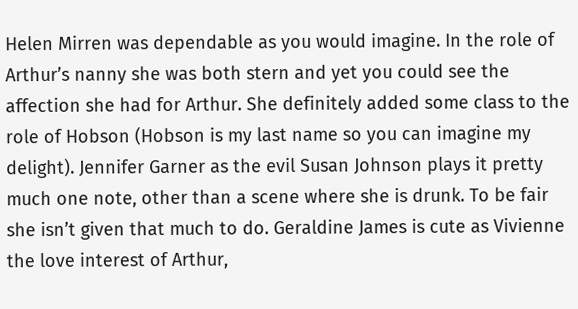Helen Mirren was dependable as you would imagine. In the role of Arthur’s nanny she was both stern and yet you could see the affection she had for Arthur. She definitely added some class to the role of Hobson (Hobson is my last name so you can imagine my delight). Jennifer Garner as the evil Susan Johnson plays it pretty much one note, other than a scene where she is drunk. To be fair she isn’t given that much to do. Geraldine James is cute as Vivienne the love interest of Arthur,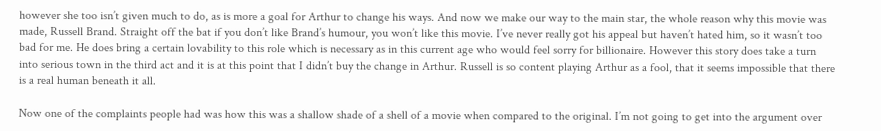however she too isn’t given much to do, as is more a goal for Arthur to change his ways. And now we make our way to the main star, the whole reason why this movie was made, Russell Brand. Straight off the bat if you don’t like Brand’s humour, you won’t like this movie. I’ve never really got his appeal but haven’t hated him, so it wasn’t too bad for me. He does bring a certain lovability to this role which is necessary as in this current age who would feel sorry for billionaire. However this story does take a turn into serious town in the third act and it is at this point that I didn’t buy the change in Arthur. Russell is so content playing Arthur as a fool, that it seems impossible that there is a real human beneath it all.

Now one of the complaints people had was how this was a shallow shade of a shell of a movie when compared to the original. I’m not going to get into the argument over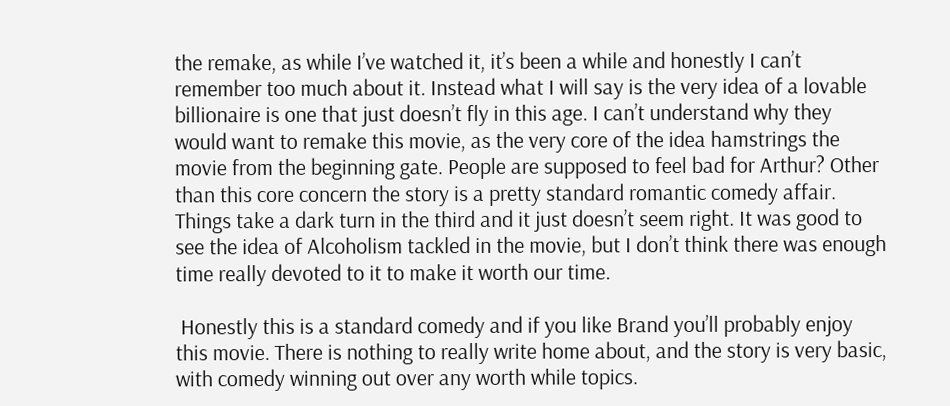the remake, as while I’ve watched it, it’s been a while and honestly I can’t remember too much about it. Instead what I will say is the very idea of a lovable billionaire is one that just doesn’t fly in this age. I can’t understand why they would want to remake this movie, as the very core of the idea hamstrings the movie from the beginning gate. People are supposed to feel bad for Arthur? Other than this core concern the story is a pretty standard romantic comedy affair. Things take a dark turn in the third and it just doesn’t seem right. It was good to see the idea of Alcoholism tackled in the movie, but I don’t think there was enough time really devoted to it to make it worth our time.

 Honestly this is a standard comedy and if you like Brand you’ll probably enjoy this movie. There is nothing to really write home about, and the story is very basic, with comedy winning out over any worth while topics.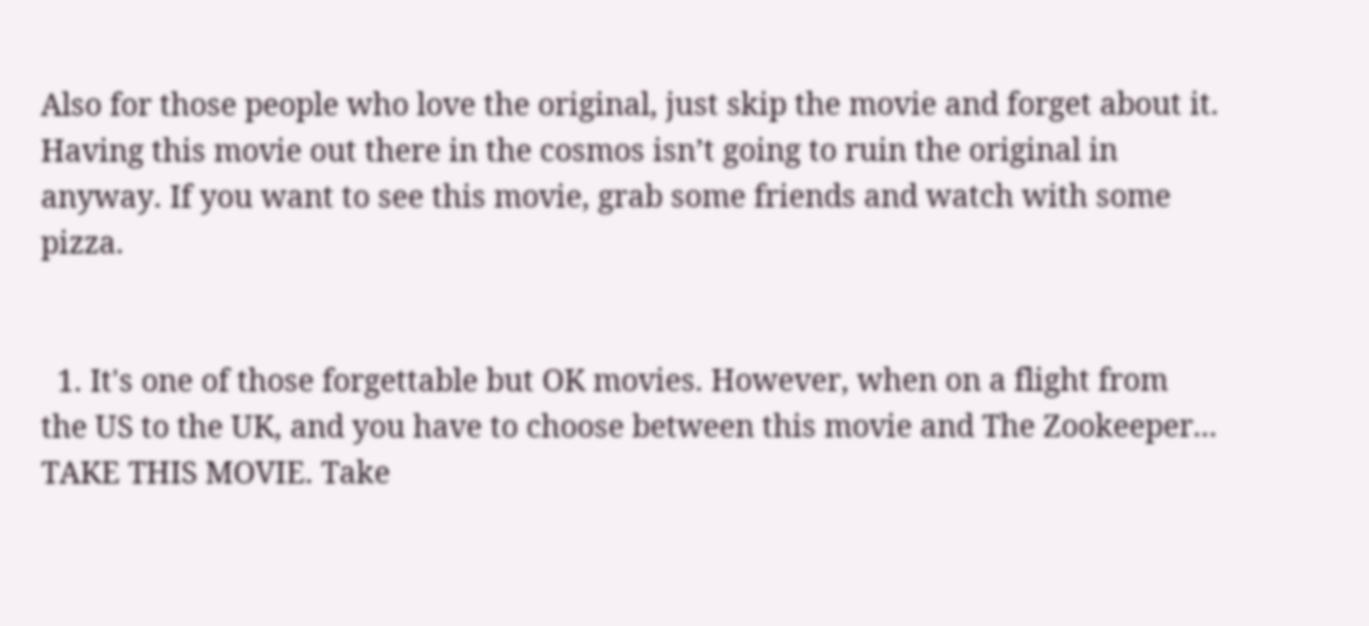Also for those people who love the original, just skip the movie and forget about it. Having this movie out there in the cosmos isn’t going to ruin the original in anyway. If you want to see this movie, grab some friends and watch with some pizza.


  1. It's one of those forgettable but OK movies. However, when on a flight from the US to the UK, and you have to choose between this movie and The Zookeeper... TAKE THIS MOVIE. Take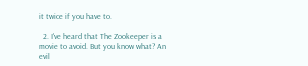it twice if you have to.

  2. I've heard that The Zookeeper is a movie to avoid. But you know what? An evil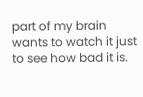part of my brain wants to watch it just to see how bad it is.